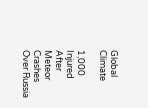Global Climate

1,000 Injured After Meteor Crashes Over Russia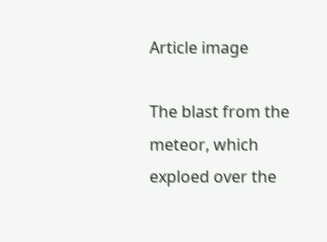Article image

The blast from the meteor, which exploed over the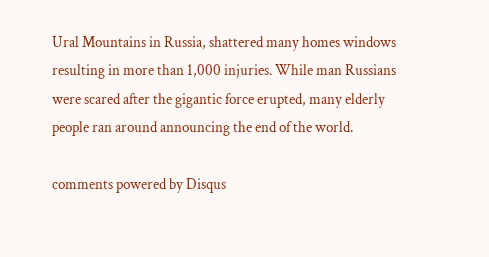Ural Mountains in Russia, shattered many homes windows resulting in more than 1,000 injuries. While man Russians were scared after the gigantic force erupted, many elderly people ran around announcing the end of the world.

comments powered by Disqus